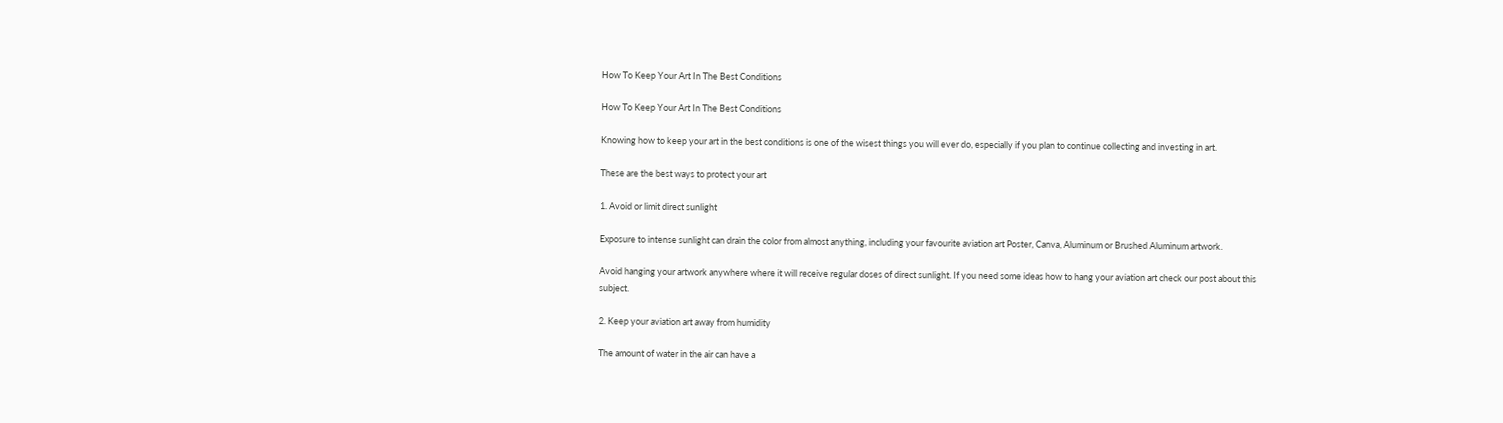How To Keep Your Art In The Best Conditions

How To Keep Your Art In The Best Conditions

Knowing how to keep your art in the best conditions is one of the wisest things you will ever do, especially if you plan to continue collecting and investing in art.

These are the best ways to protect your art

1. Avoid or limit direct sunlight

Exposure to intense sunlight can drain the color from almost anything, including your favourite aviation art Poster, Canva, Aluminum or Brushed Aluminum artwork.

Avoid hanging your artwork anywhere where it will receive regular doses of direct sunlight. If you need some ideas how to hang your aviation art check our post about this subject.

2. Keep your aviation art away from humidity

The amount of water in the air can have a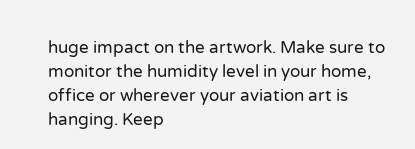huge impact on the artwork. Make sure to monitor the humidity level in your home, office or wherever your aviation art is hanging. Keep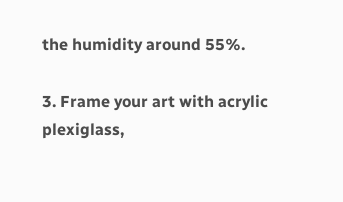the humidity around 55%.

3. Frame your art with acrylic plexiglass,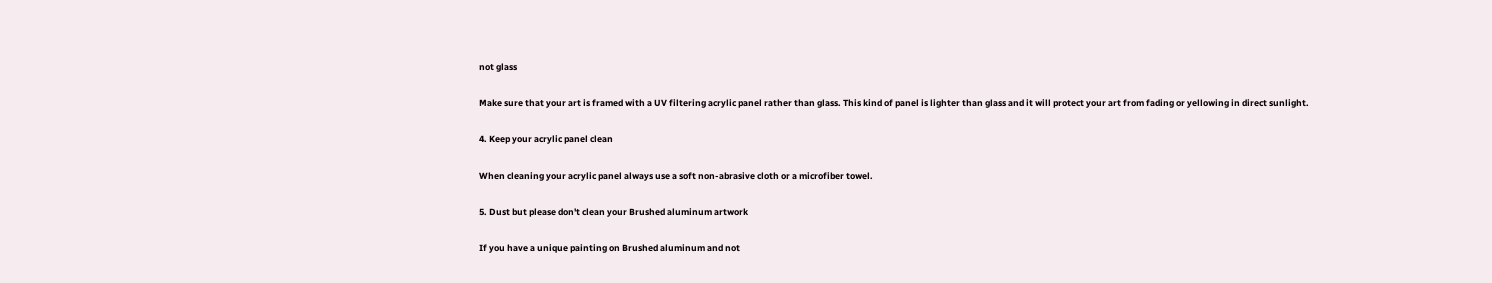not glass

Make sure that your art is framed with a UV filtering acrylic panel rather than glass. This kind of panel is lighter than glass and it will protect your art from fading or yellowing in direct sunlight.

4. Keep your acrylic panel clean

When cleaning your acrylic panel always use a soft non-abrasive cloth or a microfiber towel.

5. Dust but please don't clean your Brushed aluminum artwork

If you have a unique painting on Brushed aluminum and not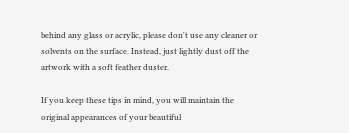behind any glass or acrylic, please don't use any cleaner or solvents on the surface. Instead, just lightly dust off the artwork with a soft feather duster.

If you keep these tips in mind, you will maintain the original appearances of your beautiful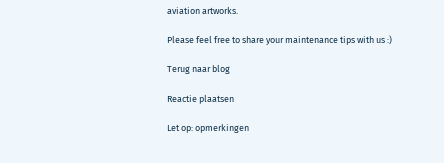aviation artworks.

Please feel free to share your maintenance tips with us :)

Terug naar blog

Reactie plaatsen

Let op: opmerkingen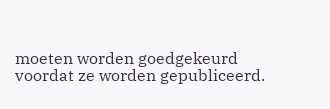moeten worden goedgekeurd voordat ze worden gepubliceerd.